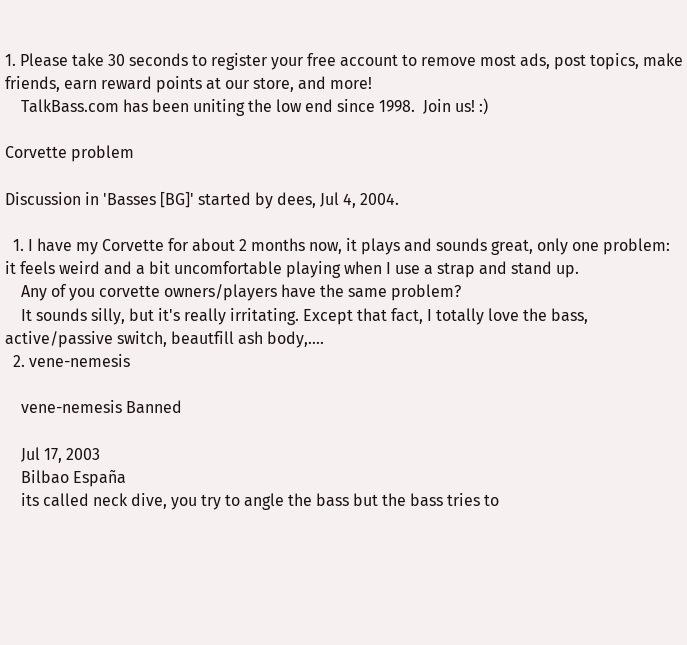1. Please take 30 seconds to register your free account to remove most ads, post topics, make friends, earn reward points at our store, and more!
    TalkBass.com has been uniting the low end since 1998.  Join us! :)

Corvette problem

Discussion in 'Basses [BG]' started by dees, Jul 4, 2004.

  1. I have my Corvette for about 2 months now, it plays and sounds great, only one problem: it feels weird and a bit uncomfortable playing when I use a strap and stand up.
    Any of you corvette owners/players have the same problem?
    It sounds silly, but it's really irritating. Except that fact, I totally love the bass, active/passive switch, beautfill ash body,....
  2. vene-nemesis

    vene-nemesis Banned

    Jul 17, 2003
    Bilbao España
    its called neck dive, you try to angle the bass but the bass tries to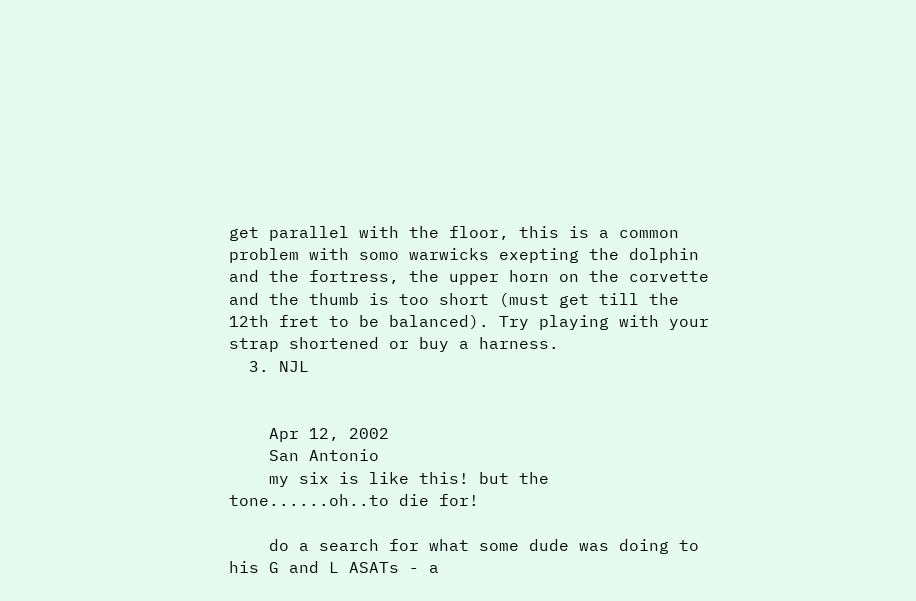get parallel with the floor, this is a common problem with somo warwicks exepting the dolphin and the fortress, the upper horn on the corvette and the thumb is too short (must get till the 12th fret to be balanced). Try playing with your strap shortened or buy a harness.
  3. NJL


    Apr 12, 2002
    San Antonio
    my six is like this! but the tone......oh..to die for!

    do a search for what some dude was doing to his G and L ASATs - a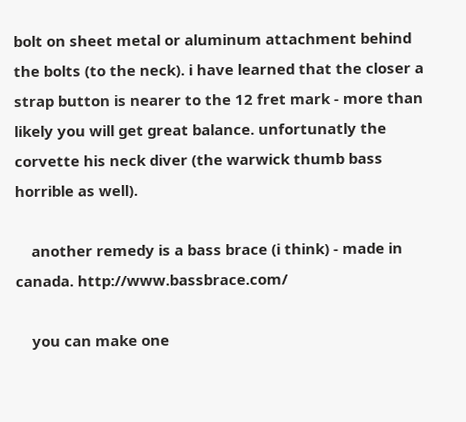bolt on sheet metal or aluminum attachment behind the bolts (to the neck). i have learned that the closer a strap button is nearer to the 12 fret mark - more than likely you will get great balance. unfortunatly the corvette his neck diver (the warwick thumb bass horrible as well).

    another remedy is a bass brace (i think) - made in canada. http://www.bassbrace.com/

    you can make one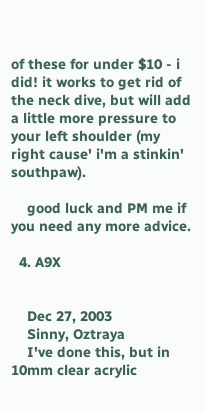of these for under $10 - i did! it works to get rid of the neck dive, but will add a little more pressure to your left shoulder (my right cause' i'm a stinkin' southpaw).

    good luck and PM me if you need any more advice.

  4. A9X


    Dec 27, 2003
    Sinny, Oztraya
    I've done this, but in 10mm clear acrylic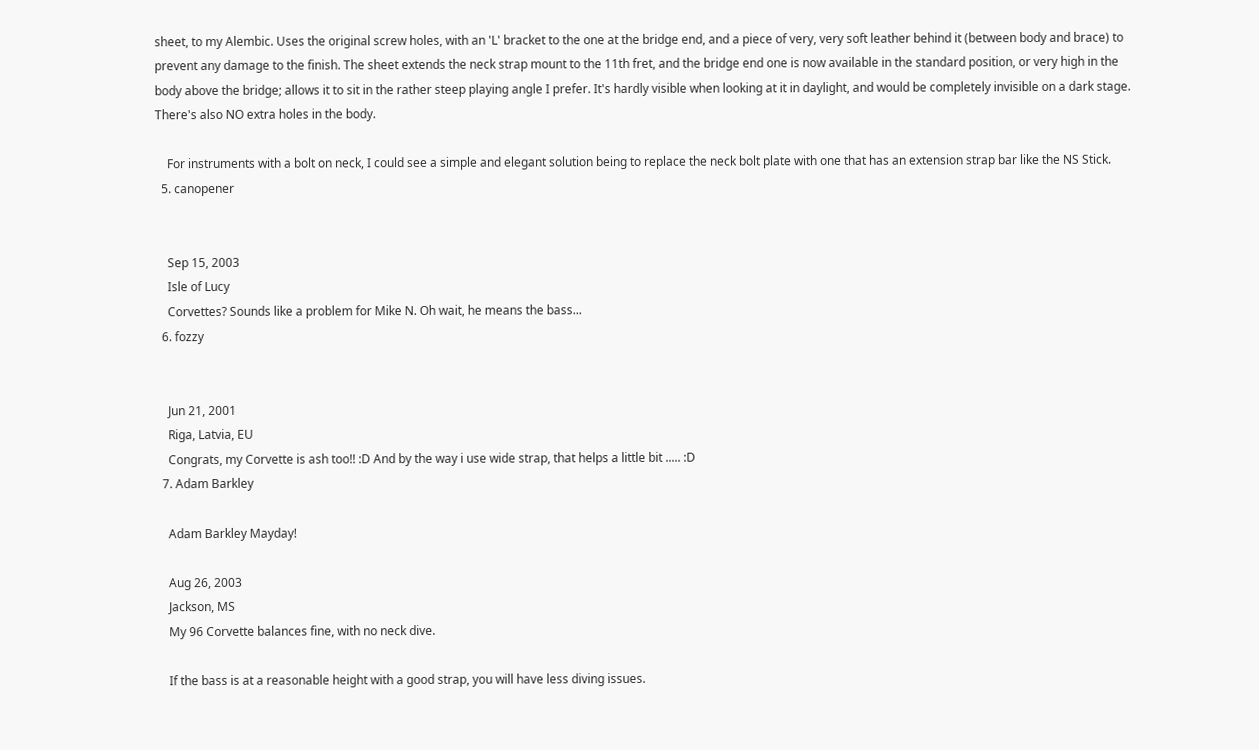sheet, to my Alembic. Uses the original screw holes, with an 'L' bracket to the one at the bridge end, and a piece of very, very soft leather behind it (between body and brace) to prevent any damage to the finish. The sheet extends the neck strap mount to the 11th fret, and the bridge end one is now available in the standard position, or very high in the body above the bridge; allows it to sit in the rather steep playing angle I prefer. It's hardly visible when looking at it in daylight, and would be completely invisible on a dark stage. There's also NO extra holes in the body.

    For instruments with a bolt on neck, I could see a simple and elegant solution being to replace the neck bolt plate with one that has an extension strap bar like the NS Stick.
  5. canopener


    Sep 15, 2003
    Isle of Lucy
    Corvettes? Sounds like a problem for Mike N. Oh wait, he means the bass...
  6. fozzy


    Jun 21, 2001
    Riga, Latvia, EU
    Congrats, my Corvette is ash too!! :D And by the way i use wide strap, that helps a little bit ..... :D
  7. Adam Barkley

    Adam Barkley Mayday!

    Aug 26, 2003
    Jackson, MS
    My 96 Corvette balances fine, with no neck dive.

    If the bass is at a reasonable height with a good strap, you will have less diving issues.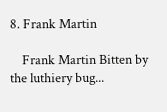8. Frank Martin

    Frank Martin Bitten by the luthiery bug...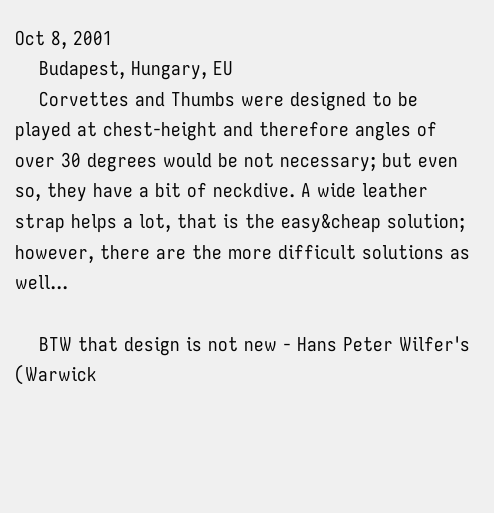Oct 8, 2001
    Budapest, Hungary, EU
    Corvettes and Thumbs were designed to be played at chest-height and therefore angles of over 30 degrees would be not necessary; but even so, they have a bit of neckdive. A wide leather strap helps a lot, that is the easy&cheap solution; however, there are the more difficult solutions as well...

    BTW that design is not new - Hans Peter Wilfer's (Warwick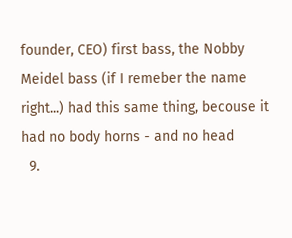founder, CEO) first bass, the Nobby Meidel bass (if I remeber the name right...) had this same thing, becouse it had no body horns - and no head
  9.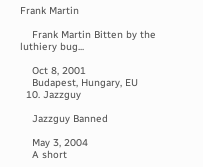Frank Martin

    Frank Martin Bitten by the luthiery bug...

    Oct 8, 2001
    Budapest, Hungary, EU
  10. Jazzguy

    Jazzguy Banned

    May 3, 2004
    A short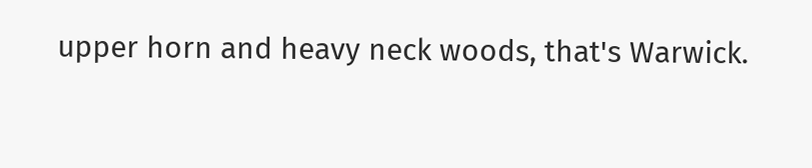upper horn and heavy neck woods, that's Warwick.